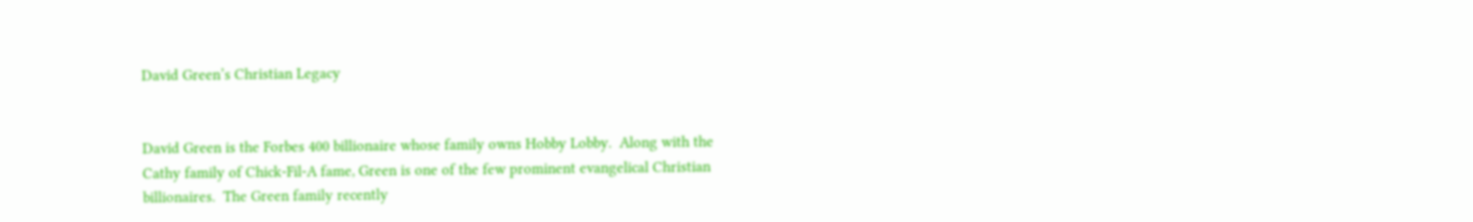David Green’s Christian Legacy


David Green is the Forbes 400 billionaire whose family owns Hobby Lobby.  Along with the Cathy family of Chick-Fil-A fame, Green is one of the few prominent evangelical Christian billionaires.  The Green family recently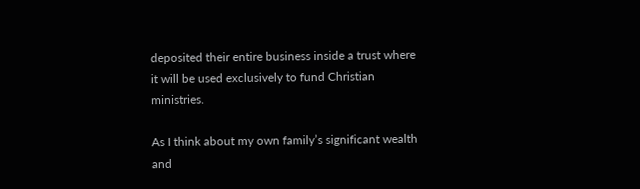deposited their entire business inside a trust where it will be used exclusively to fund Christian ministries.

As I think about my own family’s significant wealth and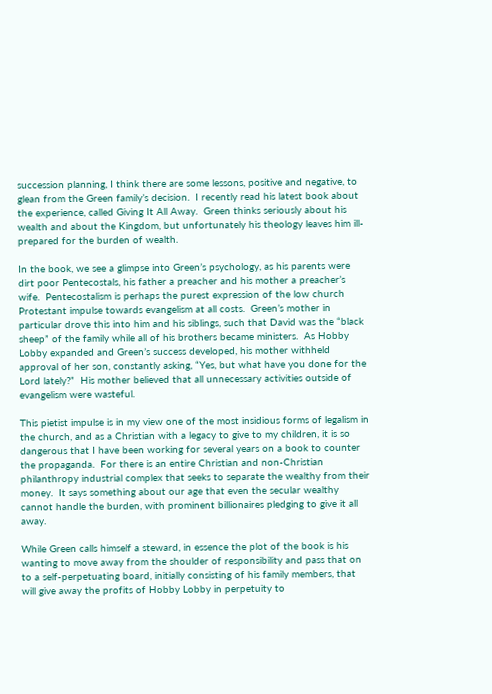succession planning, I think there are some lessons, positive and negative, to glean from the Green family’s decision.  I recently read his latest book about the experience, called Giving It All Away.  Green thinks seriously about his wealth and about the Kingdom, but unfortunately his theology leaves him ill-prepared for the burden of wealth.

In the book, we see a glimpse into Green’s psychology, as his parents were dirt poor Pentecostals, his father a preacher and his mother a preacher’s wife.  Pentecostalism is perhaps the purest expression of the low church Protestant impulse towards evangelism at all costs.  Green’s mother in particular drove this into him and his siblings, such that David was the “black sheep” of the family while all of his brothers became ministers.  As Hobby Lobby expanded and Green’s success developed, his mother withheld approval of her son, constantly asking, “Yes, but what have you done for the Lord lately?”  His mother believed that all unnecessary activities outside of evangelism were wasteful.

This pietist impulse is in my view one of the most insidious forms of legalism in the church, and as a Christian with a legacy to give to my children, it is so dangerous that I have been working for several years on a book to counter the propaganda.  For there is an entire Christian and non-Christian philanthropy industrial complex that seeks to separate the wealthy from their money.  It says something about our age that even the secular wealthy cannot handle the burden, with prominent billionaires pledging to give it all away.

While Green calls himself a steward, in essence the plot of the book is his wanting to move away from the shoulder of responsibility and pass that on to a self-perpetuating board, initially consisting of his family members, that will give away the profits of Hobby Lobby in perpetuity to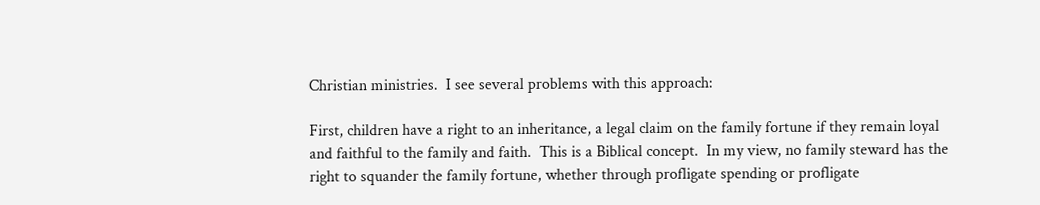Christian ministries.  I see several problems with this approach:

First, children have a right to an inheritance, a legal claim on the family fortune if they remain loyal and faithful to the family and faith.  This is a Biblical concept.  In my view, no family steward has the right to squander the family fortune, whether through profligate spending or profligate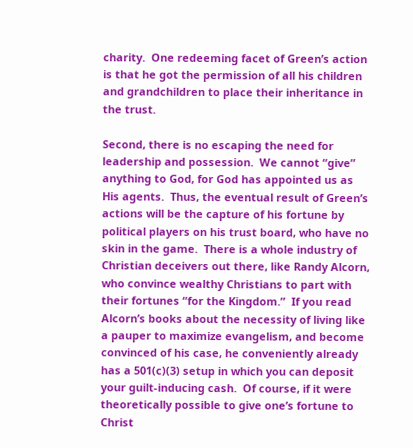charity.  One redeeming facet of Green’s action is that he got the permission of all his children and grandchildren to place their inheritance in the trust.

Second, there is no escaping the need for leadership and possession.  We cannot “give” anything to God, for God has appointed us as His agents.  Thus, the eventual result of Green’s actions will be the capture of his fortune by political players on his trust board, who have no skin in the game.  There is a whole industry of Christian deceivers out there, like Randy Alcorn, who convince wealthy Christians to part with their fortunes “for the Kingdom.”  If you read Alcorn’s books about the necessity of living like a pauper to maximize evangelism, and become convinced of his case, he conveniently already has a 501(c)(3) setup in which you can deposit your guilt-inducing cash.  Of course, if it were theoretically possible to give one’s fortune to Christ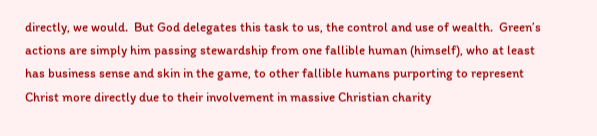directly, we would.  But God delegates this task to us, the control and use of wealth.  Green’s actions are simply him passing stewardship from one fallible human (himself), who at least has business sense and skin in the game, to other fallible humans purporting to represent Christ more directly due to their involvement in massive Christian charity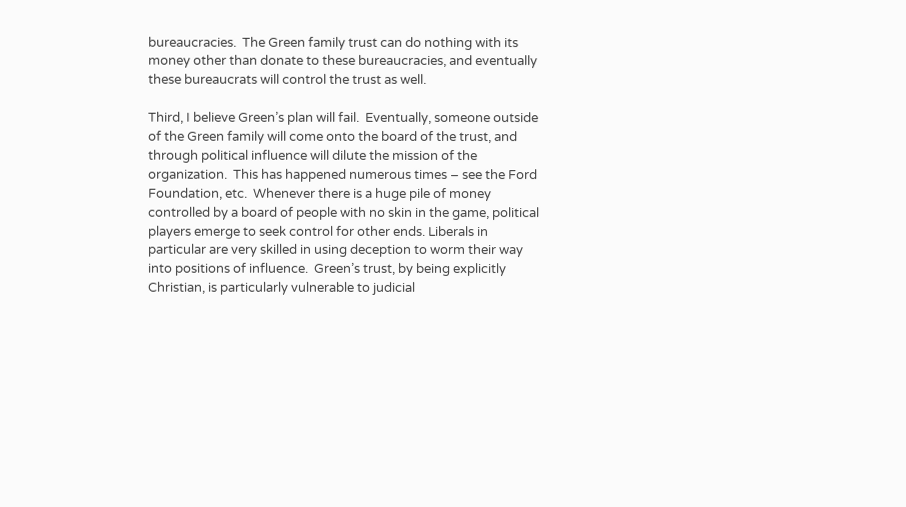bureaucracies.  The Green family trust can do nothing with its money other than donate to these bureaucracies, and eventually these bureaucrats will control the trust as well.

Third, I believe Green’s plan will fail.  Eventually, someone outside of the Green family will come onto the board of the trust, and through political influence will dilute the mission of the organization.  This has happened numerous times – see the Ford Foundation, etc.  Whenever there is a huge pile of money controlled by a board of people with no skin in the game, political players emerge to seek control for other ends. Liberals in particular are very skilled in using deception to worm their way into positions of influence.  Green’s trust, by being explicitly Christian, is particularly vulnerable to judicial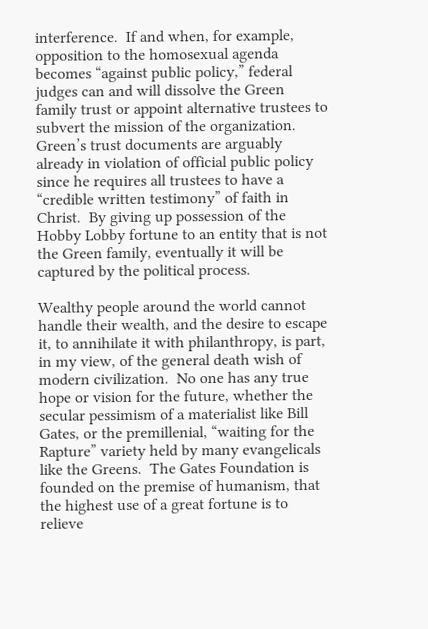interference.  If and when, for example, opposition to the homosexual agenda becomes “against public policy,” federal judges can and will dissolve the Green family trust or appoint alternative trustees to subvert the mission of the organization.  Green’s trust documents are arguably already in violation of official public policy since he requires all trustees to have a “credible written testimony” of faith in Christ.  By giving up possession of the Hobby Lobby fortune to an entity that is not the Green family, eventually it will be captured by the political process.

Wealthy people around the world cannot handle their wealth, and the desire to escape it, to annihilate it with philanthropy, is part, in my view, of the general death wish of modern civilization.  No one has any true hope or vision for the future, whether the secular pessimism of a materialist like Bill Gates, or the premillenial, “waiting for the Rapture” variety held by many evangelicals like the Greens.  The Gates Foundation is founded on the premise of humanism, that the highest use of a great fortune is to relieve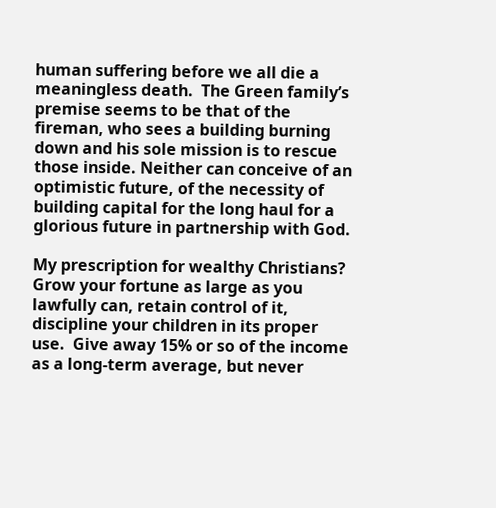human suffering before we all die a meaningless death.  The Green family’s premise seems to be that of the fireman, who sees a building burning down and his sole mission is to rescue those inside. Neither can conceive of an optimistic future, of the necessity of building capital for the long haul for a glorious future in partnership with God.

My prescription for wealthy Christians?  Grow your fortune as large as you lawfully can, retain control of it, discipline your children in its proper use.  Give away 15% or so of the income as a long-term average, but never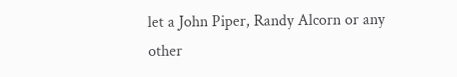let a John Piper, Randy Alcorn or any other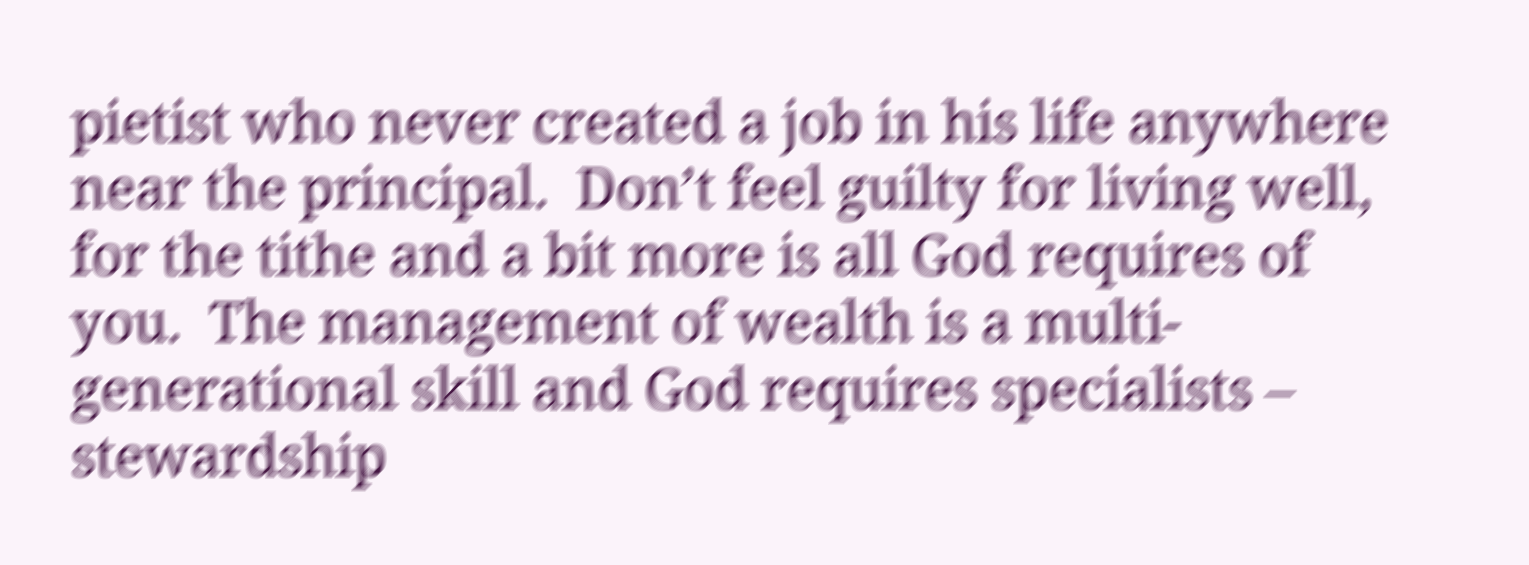pietist who never created a job in his life anywhere near the principal.  Don’t feel guilty for living well, for the tithe and a bit more is all God requires of you.  The management of wealth is a multi-generational skill and God requires specialists – stewardship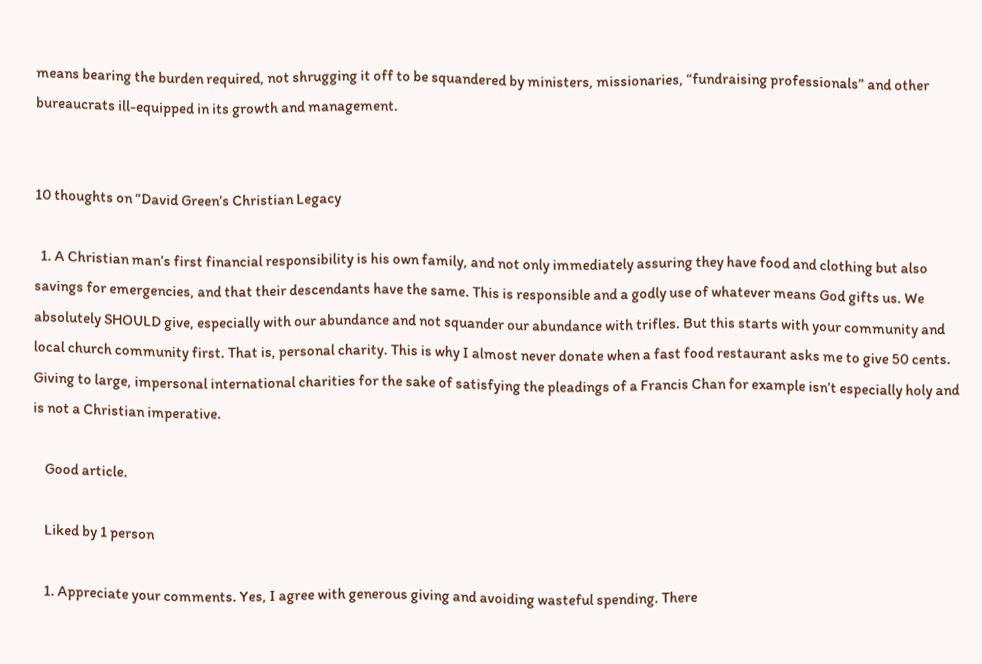means bearing the burden required, not shrugging it off to be squandered by ministers, missionaries, “fundraising professionals” and other bureaucrats ill-equipped in its growth and management.


10 thoughts on “David Green’s Christian Legacy

  1. A Christian man’s first financial responsibility is his own family, and not only immediately assuring they have food and clothing but also savings for emergencies, and that their descendants have the same. This is responsible and a godly use of whatever means God gifts us. We absolutely SHOULD give, especially with our abundance and not squander our abundance with trifles. But this starts with your community and local church community first. That is, personal charity. This is why I almost never donate when a fast food restaurant asks me to give 50 cents. Giving to large, impersonal international charities for the sake of satisfying the pleadings of a Francis Chan for example isn’t especially holy and is not a Christian imperative.

    Good article.

    Liked by 1 person

    1. Appreciate your comments. Yes, I agree with generous giving and avoiding wasteful spending. There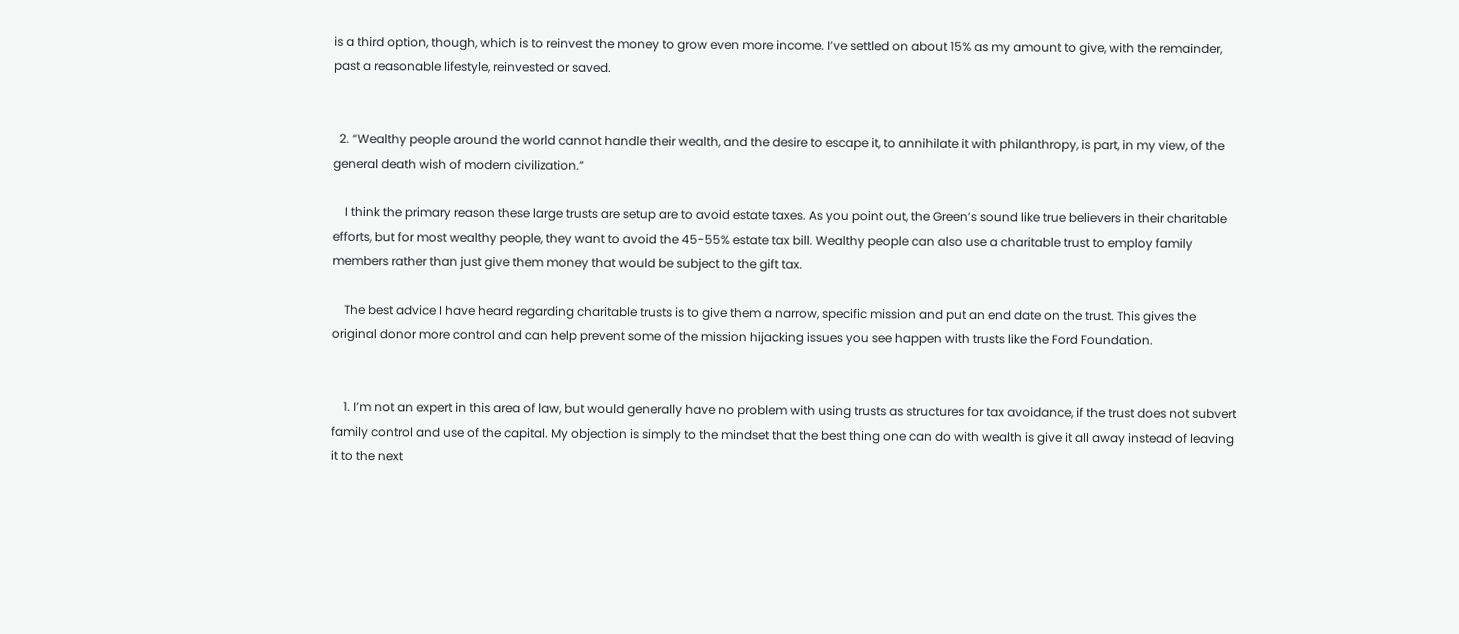is a third option, though, which is to reinvest the money to grow even more income. I’ve settled on about 15% as my amount to give, with the remainder, past a reasonable lifestyle, reinvested or saved.


  2. “Wealthy people around the world cannot handle their wealth, and the desire to escape it, to annihilate it with philanthropy, is part, in my view, of the general death wish of modern civilization.”

    I think the primary reason these large trusts are setup are to avoid estate taxes. As you point out, the Green’s sound like true believers in their charitable efforts, but for most wealthy people, they want to avoid the 45-55% estate tax bill. Wealthy people can also use a charitable trust to employ family members rather than just give them money that would be subject to the gift tax.

    The best advice I have heard regarding charitable trusts is to give them a narrow, specific mission and put an end date on the trust. This gives the original donor more control and can help prevent some of the mission hijacking issues you see happen with trusts like the Ford Foundation.


    1. I’m not an expert in this area of law, but would generally have no problem with using trusts as structures for tax avoidance, if the trust does not subvert family control and use of the capital. My objection is simply to the mindset that the best thing one can do with wealth is give it all away instead of leaving it to the next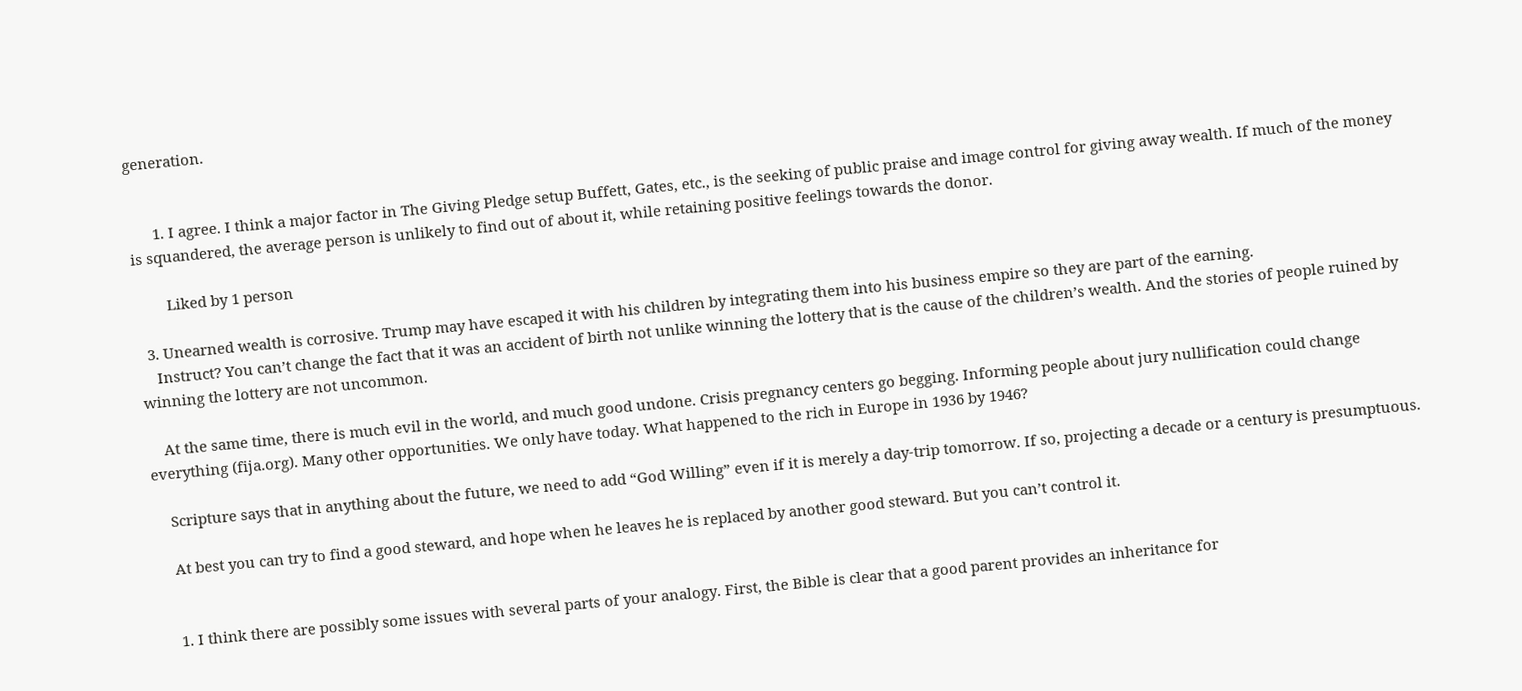generation.


      1. I agree. I think a major factor in The Giving Pledge setup Buffett, Gates, etc., is the seeking of public praise and image control for giving away wealth. If much of the money is squandered, the average person is unlikely to find out of about it, while retaining positive feelings towards the donor.

        Liked by 1 person

  3. Unearned wealth is corrosive. Trump may have escaped it with his children by integrating them into his business empire so they are part of the earning.
    Instruct? You can’t change the fact that it was an accident of birth not unlike winning the lottery that is the cause of the children’s wealth. And the stories of people ruined by winning the lottery are not uncommon.

    At the same time, there is much evil in the world, and much good undone. Crisis pregnancy centers go begging. Informing people about jury nullification could change everything (fija.org). Many other opportunities. We only have today. What happened to the rich in Europe in 1936 by 1946?

    Scripture says that in anything about the future, we need to add “God Willing” even if it is merely a day-trip tomorrow. If so, projecting a decade or a century is presumptuous.

    At best you can try to find a good steward, and hope when he leaves he is replaced by another good steward. But you can’t control it.


    1. I think there are possibly some issues with several parts of your analogy. First, the Bible is clear that a good parent provides an inheritance for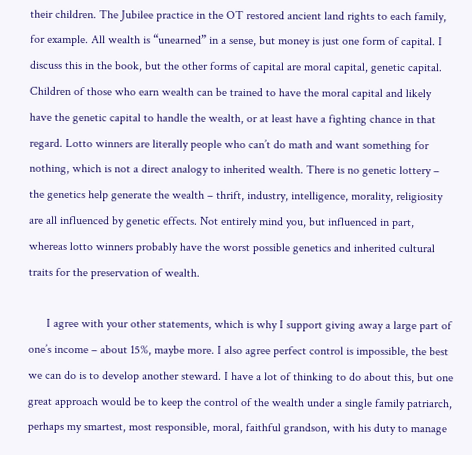their children. The Jubilee practice in the OT restored ancient land rights to each family, for example. All wealth is “unearned” in a sense, but money is just one form of capital. I discuss this in the book, but the other forms of capital are moral capital, genetic capital. Children of those who earn wealth can be trained to have the moral capital and likely have the genetic capital to handle the wealth, or at least have a fighting chance in that regard. Lotto winners are literally people who can’t do math and want something for nothing, which is not a direct analogy to inherited wealth. There is no genetic lottery – the genetics help generate the wealth – thrift, industry, intelligence, morality, religiosity are all influenced by genetic effects. Not entirely mind you, but influenced in part, whereas lotto winners probably have the worst possible genetics and inherited cultural traits for the preservation of wealth.

      I agree with your other statements, which is why I support giving away a large part of one’s income – about 15%, maybe more. I also agree perfect control is impossible, the best we can do is to develop another steward. I have a lot of thinking to do about this, but one great approach would be to keep the control of the wealth under a single family patriarch, perhaps my smartest, most responsible, moral, faithful grandson, with his duty to manage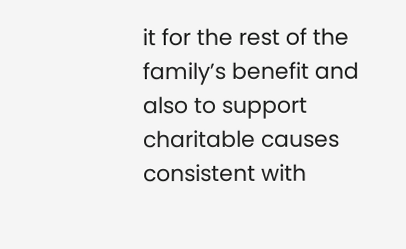it for the rest of the family’s benefit and also to support charitable causes consistent with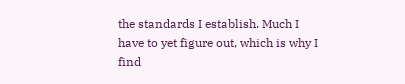the standards I establish. Much I have to yet figure out, which is why I find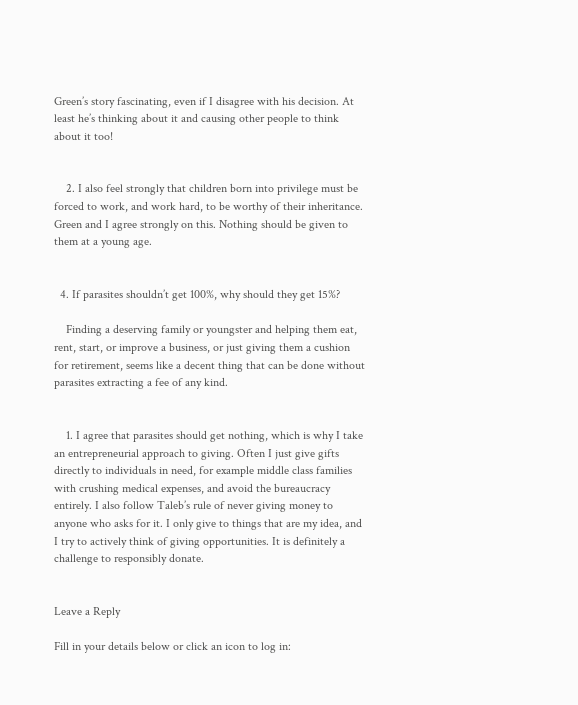Green’s story fascinating, even if I disagree with his decision. At least he’s thinking about it and causing other people to think about it too!


    2. I also feel strongly that children born into privilege must be forced to work, and work hard, to be worthy of their inheritance. Green and I agree strongly on this. Nothing should be given to them at a young age.


  4. If parasites shouldn’t get 100%, why should they get 15%?

    Finding a deserving family or youngster and helping them eat, rent, start, or improve a business, or just giving them a cushion for retirement, seems like a decent thing that can be done without parasites extracting a fee of any kind.


    1. I agree that parasites should get nothing, which is why I take an entrepreneurial approach to giving. Often I just give gifts directly to individuals in need, for example middle class families with crushing medical expenses, and avoid the bureaucracy entirely. I also follow Taleb’s rule of never giving money to anyone who asks for it. I only give to things that are my idea, and I try to actively think of giving opportunities. It is definitely a challenge to responsibly donate.


Leave a Reply

Fill in your details below or click an icon to log in: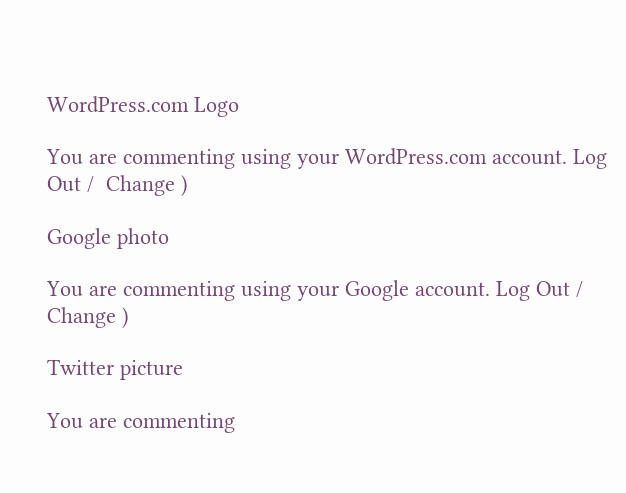WordPress.com Logo

You are commenting using your WordPress.com account. Log Out /  Change )

Google photo

You are commenting using your Google account. Log Out /  Change )

Twitter picture

You are commenting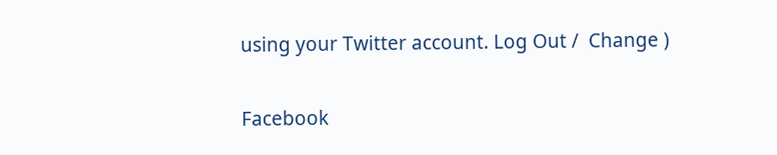using your Twitter account. Log Out /  Change )

Facebook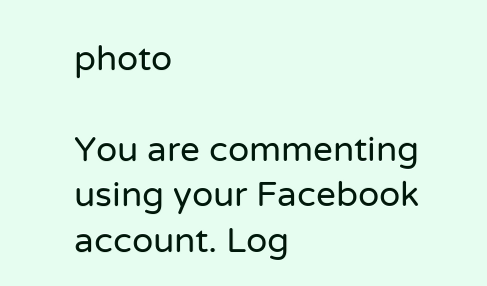photo

You are commenting using your Facebook account. Log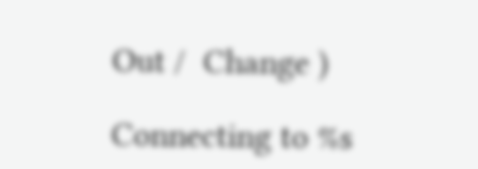Out /  Change )

Connecting to %s